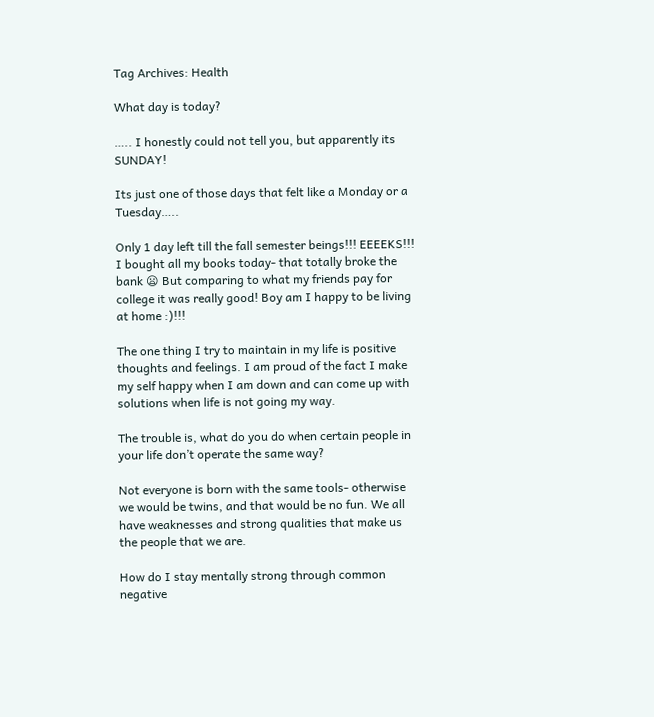Tag Archives: Health

What day is today?

….. I honestly could not tell you, but apparently its SUNDAY!

Its just one of those days that felt like a Monday or a Tuesday…..

Only 1 day left till the fall semester beings!!! EEEEKS!!! I bought all my books today- that totally broke the bank 😦 But comparing to what my friends pay for college it was really good! Boy am I happy to be living at home :)!!!

The one thing I try to maintain in my life is positive thoughts and feelings. I am proud of the fact I make my self happy when I am down and can come up with solutions when life is not going my way.

The trouble is, what do you do when certain people in your life don’t operate the same way?

Not everyone is born with the same tools- otherwise we would be twins, and that would be no fun. We all have weaknesses and strong qualities that make us the people that we are.

How do I stay mentally strong through common negative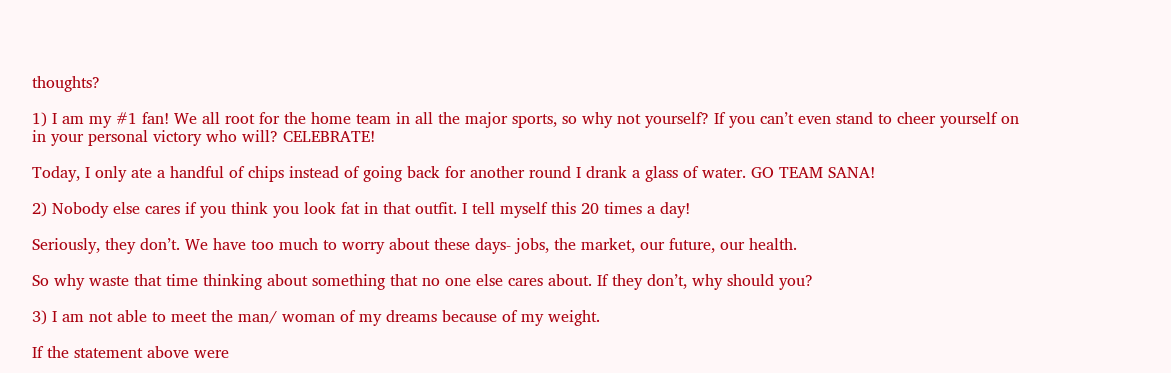thoughts?

1) I am my #1 fan! We all root for the home team in all the major sports, so why not yourself? If you can’t even stand to cheer yourself on in your personal victory who will? CELEBRATE!

Today, I only ate a handful of chips instead of going back for another round I drank a glass of water. GO TEAM SANA!

2) Nobody else cares if you think you look fat in that outfit. I tell myself this 20 times a day!

Seriously, they don’t. We have too much to worry about these days- jobs, the market, our future, our health.

So why waste that time thinking about something that no one else cares about. If they don’t, why should you?

3) I am not able to meet the man/ woman of my dreams because of my weight.

If the statement above were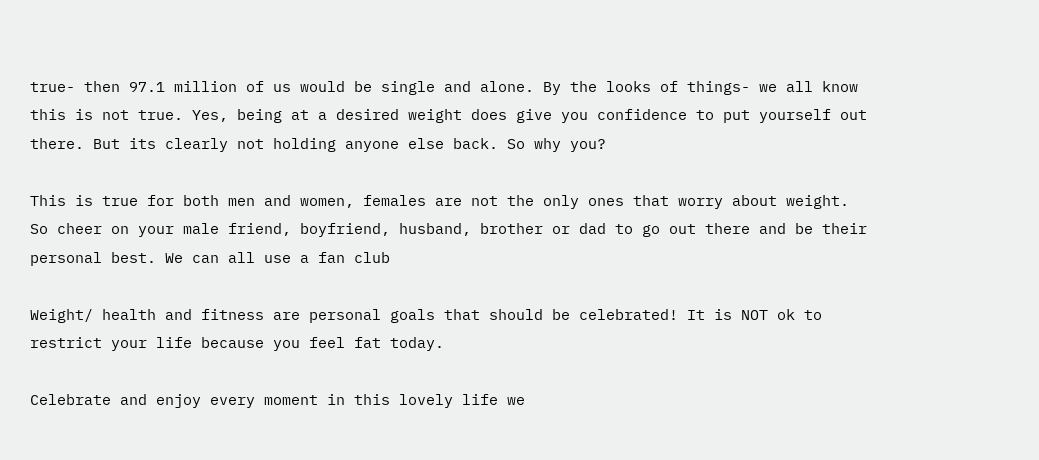true- then 97.1 million of us would be single and alone. By the looks of things- we all know this is not true. Yes, being at a desired weight does give you confidence to put yourself out there. But its clearly not holding anyone else back. So why you?

This is true for both men and women, females are not the only ones that worry about weight. So cheer on your male friend, boyfriend, husband, brother or dad to go out there and be their personal best. We can all use a fan club

Weight/ health and fitness are personal goals that should be celebrated! It is NOT ok to restrict your life because you feel fat today.

Celebrate and enjoy every moment in this lovely life we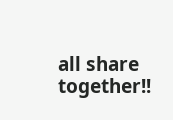all share together!!